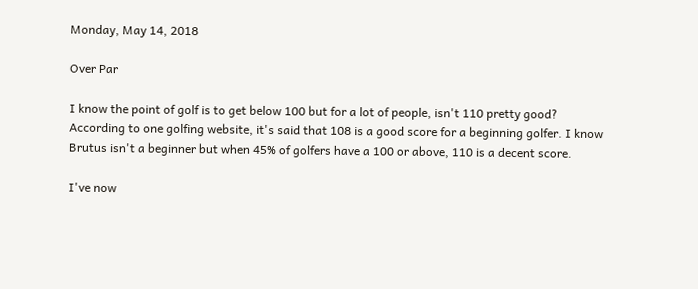Monday, May 14, 2018

Over Par

I know the point of golf is to get below 100 but for a lot of people, isn't 110 pretty good? According to one golfing website, it's said that 108 is a good score for a beginning golfer. I know Brutus isn't a beginner but when 45% of golfers have a 100 or above, 110 is a decent score.

I've now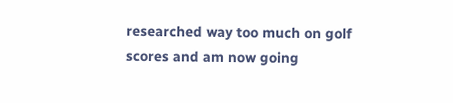researched way too much on golf scores and am now going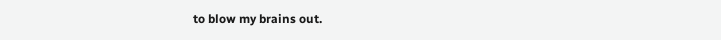to blow my brains out.